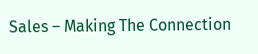Sales – Making The Connection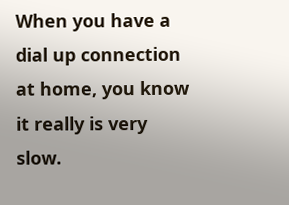When you have a dial up connection at home, you know it really is very slow.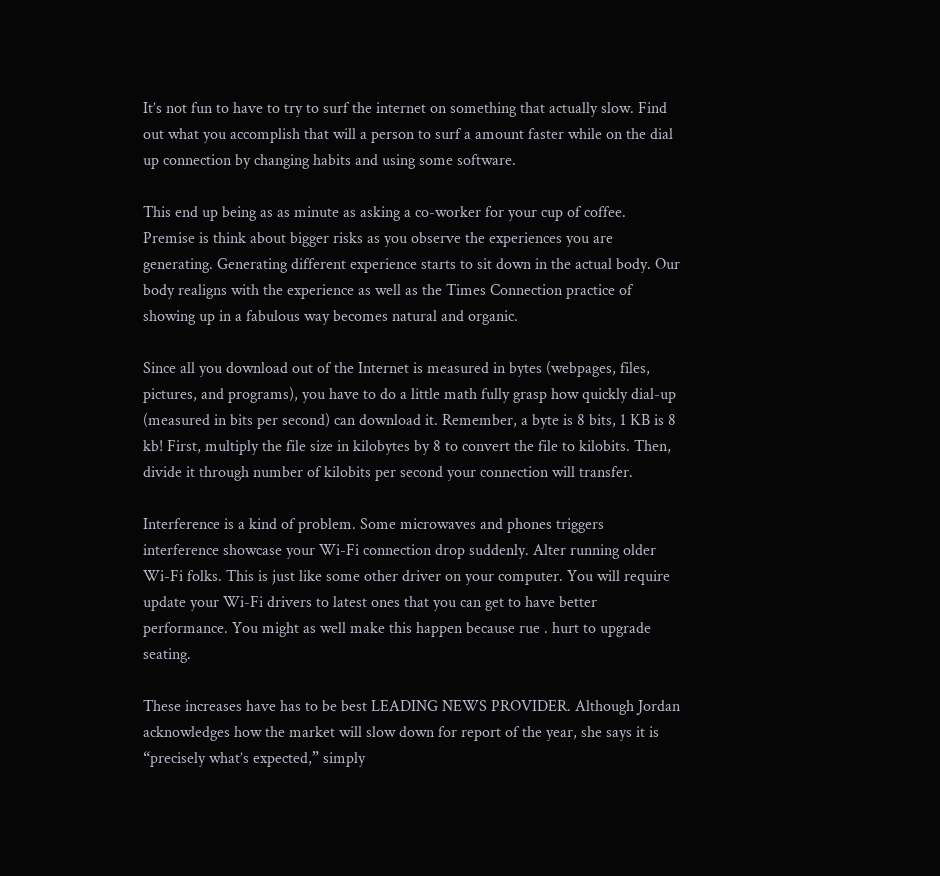It’s not fun to have to try to surf the internet on something that actually slow. Find out what you accomplish that will a person to surf a amount faster while on the dial up connection by changing habits and using some software.

This end up being as as minute as asking a co-worker for your cup of coffee. Premise is think about bigger risks as you observe the experiences you are generating. Generating different experience starts to sit down in the actual body. Our body realigns with the experience as well as the Times Connection practice of showing up in a fabulous way becomes natural and organic.

Since all you download out of the Internet is measured in bytes (webpages, files, pictures, and programs), you have to do a little math fully grasp how quickly dial-up (measured in bits per second) can download it. Remember, a byte is 8 bits, 1 KB is 8 kb! First, multiply the file size in kilobytes by 8 to convert the file to kilobits. Then, divide it through number of kilobits per second your connection will transfer.

Interference is a kind of problem. Some microwaves and phones triggers interference showcase your Wi-Fi connection drop suddenly. Alter running older Wi-Fi folks. This is just like some other driver on your computer. You will require update your Wi-Fi drivers to latest ones that you can get to have better performance. You might as well make this happen because rue . hurt to upgrade seating.

These increases have has to be best LEADING NEWS PROVIDER. Although Jordan acknowledges how the market will slow down for report of the year, she says it is “precisely what’s expected,” simply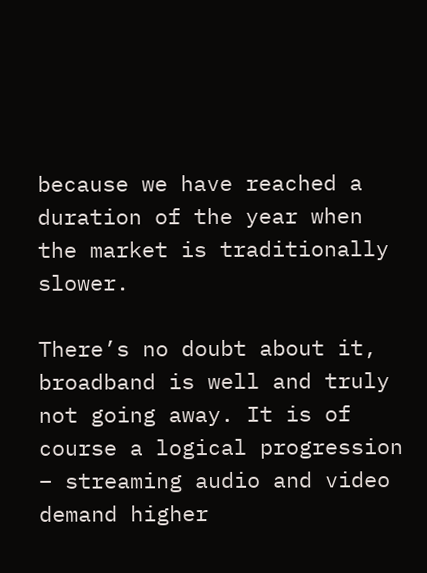because we have reached a duration of the year when the market is traditionally slower.

There’s no doubt about it, broadband is well and truly not going away. It is of course a logical progression – streaming audio and video demand higher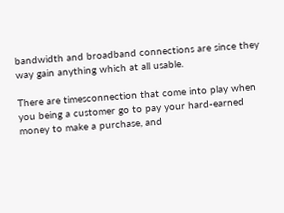bandwidth and broadband connections are since they way gain anything which at all usable.

There are timesconnection that come into play when you being a customer go to pay your hard-earned money to make a purchase, and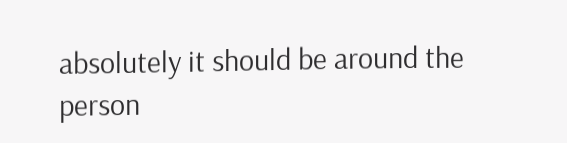absolutely it should be around the person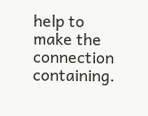help to make the connection containing.